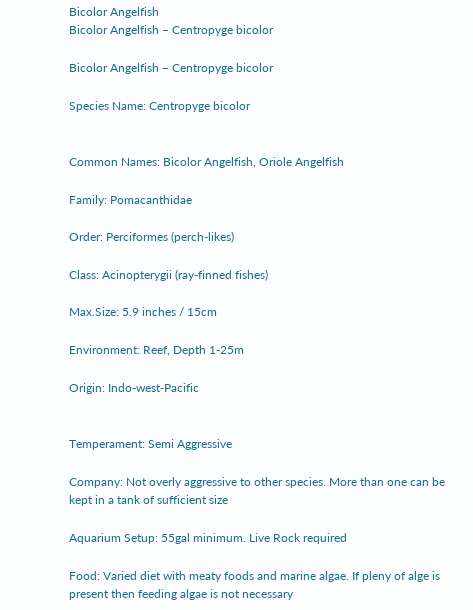Bicolor Angelfish
Bicolor Angelfish – Centropyge bicolor

Bicolor Angelfish – Centropyge bicolor

Species Name: Centropyge bicolor


Common Names: Bicolor Angelfish, Oriole Angelfish

Family: Pomacanthidae

Order: Perciformes (perch-likes)

Class: Acinopterygii (ray-finned fishes)

Max.Size: 5.9 inches / 15cm

Environment: Reef, Depth 1-25m

Origin: Indo-west-Pacific


Temperament: Semi Aggressive

Company: Not overly aggressive to other species. More than one can be kept in a tank of sufficient size

Aquarium Setup: 55gal minimum. Live Rock required

Food: Varied diet with meaty foods and marine algae. If pleny of alge is present then feeding algae is not necessary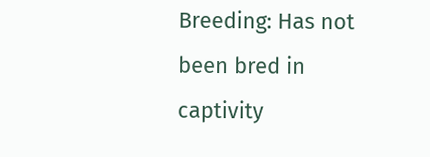Breeding: Has not been bred in captivity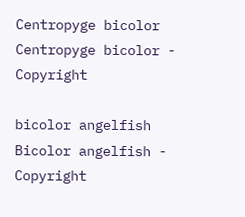Centropyge bicolor
Centropyge bicolor - Copyright

bicolor angelfish
Bicolor angelfish - Copyright